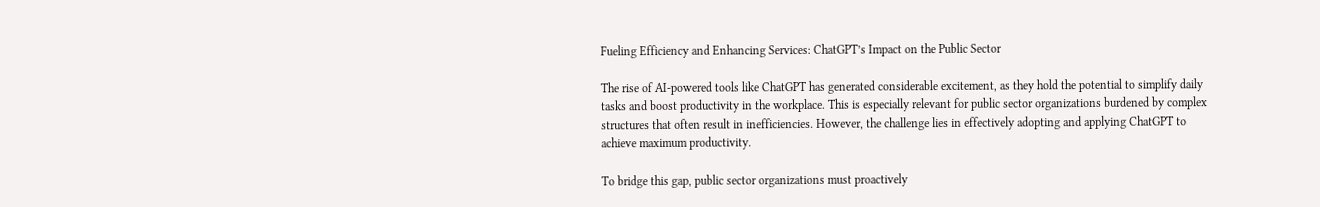Fueling Efficiency and Enhancing Services: ChatGPT’s Impact on the Public Sector

The rise of AI-powered tools like ChatGPT has generated considerable excitement, as they hold the potential to simplify daily tasks and boost productivity in the workplace. This is especially relevant for public sector organizations burdened by complex structures that often result in inefficiencies. However, the challenge lies in effectively adopting and applying ChatGPT to achieve maximum productivity.

To bridge this gap, public sector organizations must proactively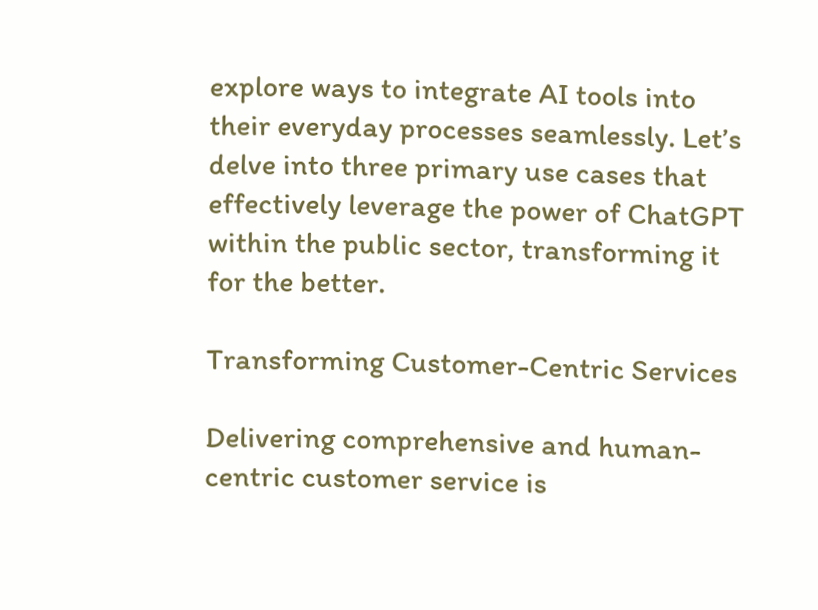explore ways to integrate AI tools into their everyday processes seamlessly. Let’s delve into three primary use cases that effectively leverage the power of ChatGPT within the public sector, transforming it for the better.

Transforming Customer-Centric Services

Delivering comprehensive and human-centric customer service is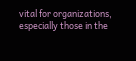vital for organizations, especially those in the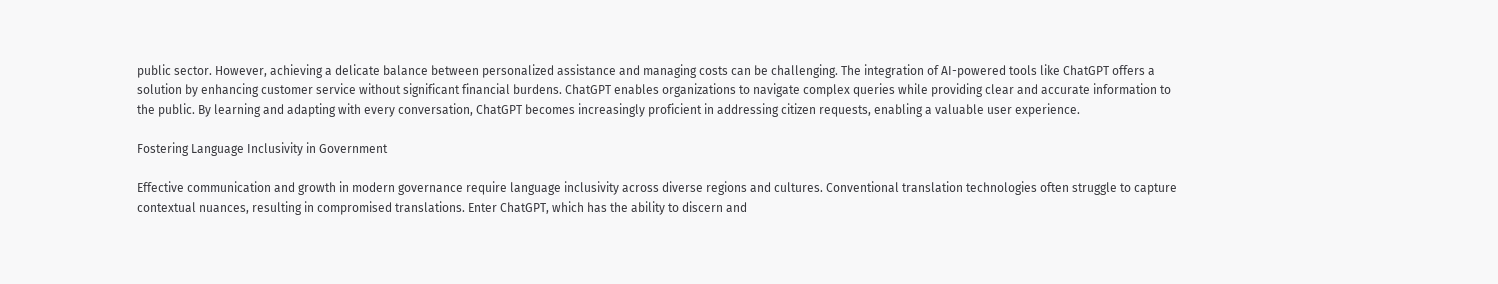public sector. However, achieving a delicate balance between personalized assistance and managing costs can be challenging. The integration of AI-powered tools like ChatGPT offers a solution by enhancing customer service without significant financial burdens. ChatGPT enables organizations to navigate complex queries while providing clear and accurate information to the public. By learning and adapting with every conversation, ChatGPT becomes increasingly proficient in addressing citizen requests, enabling a valuable user experience.

Fostering Language Inclusivity in Government

Effective communication and growth in modern governance require language inclusivity across diverse regions and cultures. Conventional translation technologies often struggle to capture contextual nuances, resulting in compromised translations. Enter ChatGPT, which has the ability to discern and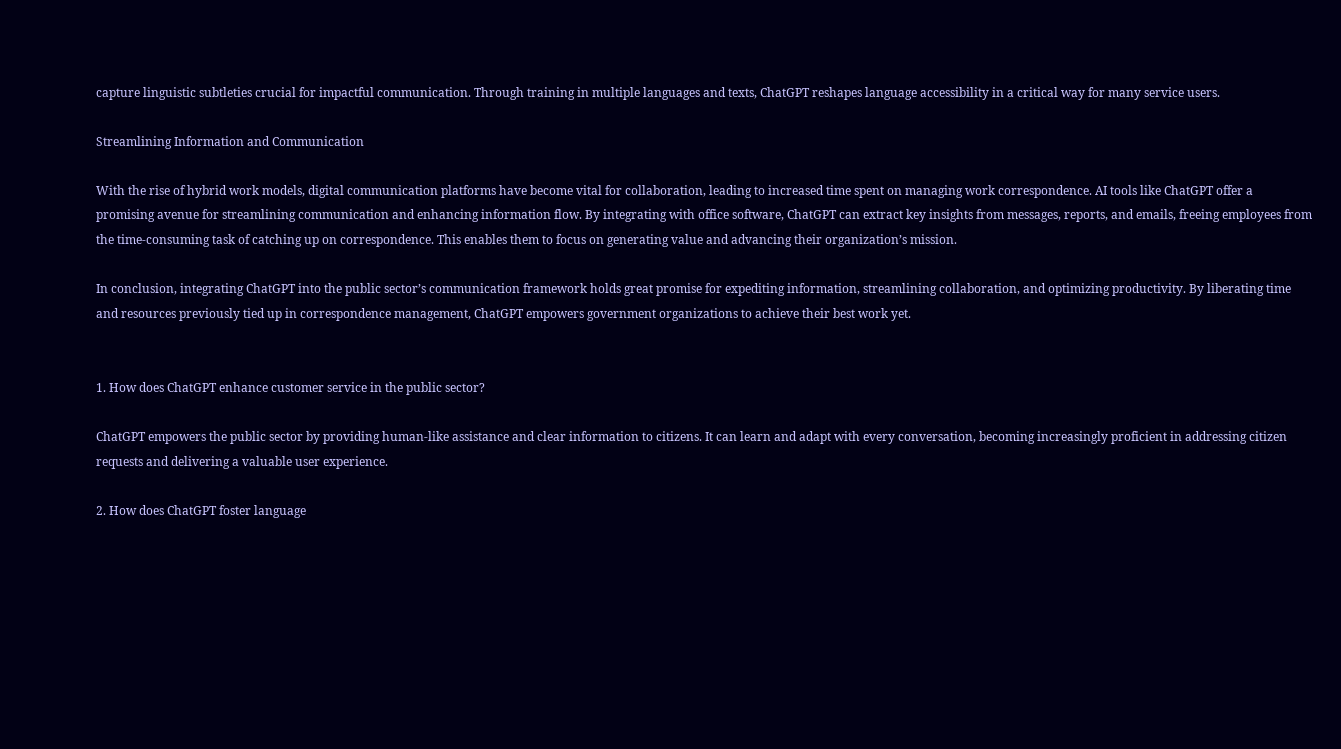capture linguistic subtleties crucial for impactful communication. Through training in multiple languages and texts, ChatGPT reshapes language accessibility in a critical way for many service users.

Streamlining Information and Communication

With the rise of hybrid work models, digital communication platforms have become vital for collaboration, leading to increased time spent on managing work correspondence. AI tools like ChatGPT offer a promising avenue for streamlining communication and enhancing information flow. By integrating with office software, ChatGPT can extract key insights from messages, reports, and emails, freeing employees from the time-consuming task of catching up on correspondence. This enables them to focus on generating value and advancing their organization’s mission.

In conclusion, integrating ChatGPT into the public sector’s communication framework holds great promise for expediting information, streamlining collaboration, and optimizing productivity. By liberating time and resources previously tied up in correspondence management, ChatGPT empowers government organizations to achieve their best work yet.


1. How does ChatGPT enhance customer service in the public sector?

ChatGPT empowers the public sector by providing human-like assistance and clear information to citizens. It can learn and adapt with every conversation, becoming increasingly proficient in addressing citizen requests and delivering a valuable user experience.

2. How does ChatGPT foster language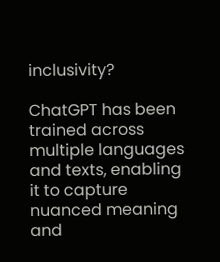inclusivity?

ChatGPT has been trained across multiple languages and texts, enabling it to capture nuanced meaning and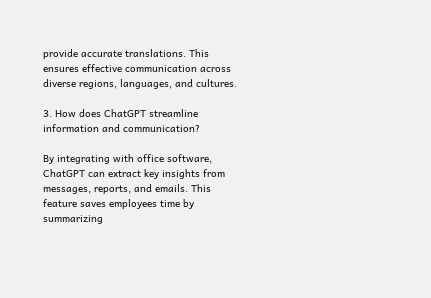provide accurate translations. This ensures effective communication across diverse regions, languages, and cultures.

3. How does ChatGPT streamline information and communication?

By integrating with office software, ChatGPT can extract key insights from messages, reports, and emails. This feature saves employees time by summarizing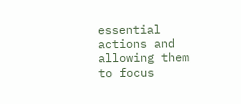essential actions and allowing them to focus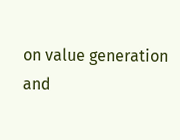on value generation and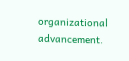organizational advancement.